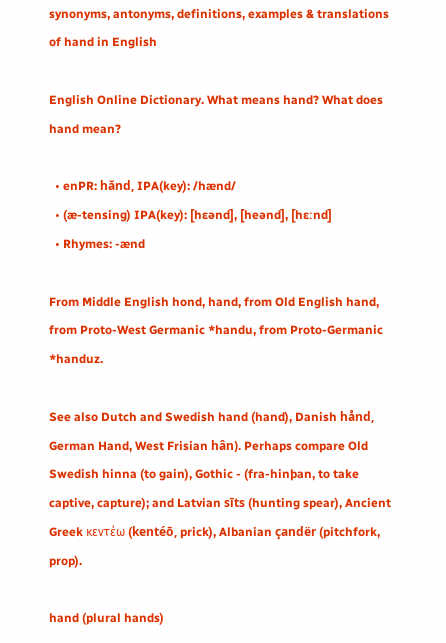synonyms, antonyms, definitions, examples & translations of hand in English

English Online Dictionary. What means hand? What does hand mean?

  • enPR: hănd, IPA(key): /hænd/
  • (æ-tensing) IPA(key): [hɛənd], [heənd], [hɛːnd]
  • Rhymes: -ænd

From Middle English hond, hand, from Old English hand, from Proto-West Germanic *handu, from Proto-Germanic *handuz.

See also Dutch and Swedish hand (hand), Danish hånd, German Hand, West Frisian hân). Perhaps compare Old Swedish hinna (to gain), Gothic - (fra-hinþan, to take captive, capture); and Latvian sīts (hunting spear), Ancient Greek κεντέω (kentéō, prick), Albanian çandër (pitchfork, prop).

hand (plural hands)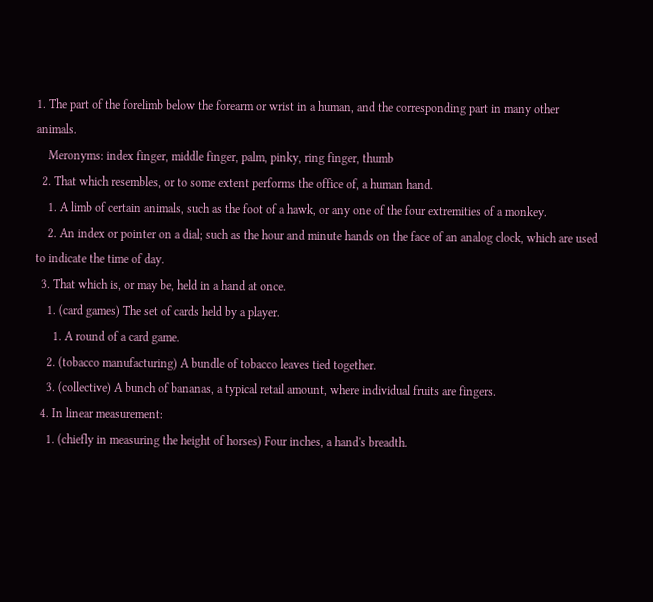1. The part of the forelimb below the forearm or wrist in a human, and the corresponding part in many other animals.
    Meronyms: index finger, middle finger, palm, pinky, ring finger, thumb
  2. That which resembles, or to some extent performs the office of, a human hand.
    1. A limb of certain animals, such as the foot of a hawk, or any one of the four extremities of a monkey.
    2. An index or pointer on a dial; such as the hour and minute hands on the face of an analog clock, which are used to indicate the time of day.
  3. That which is, or may be, held in a hand at once.
    1. (card games) The set of cards held by a player.
      1. A round of a card game.
    2. (tobacco manufacturing) A bundle of tobacco leaves tied together.
    3. (collective) A bunch of bananas, a typical retail amount, where individual fruits are fingers.
  4. In linear measurement:
    1. (chiefly in measuring the height of horses) Four inches, a hand's breadth.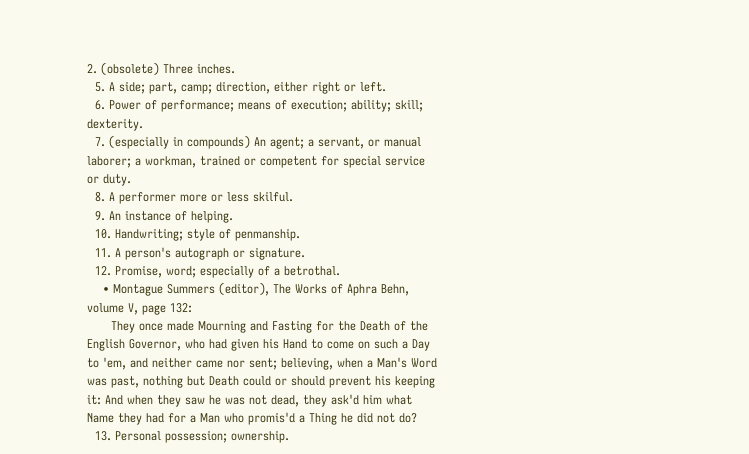2. (obsolete) Three inches.
  5. A side; part, camp; direction, either right or left.
  6. Power of performance; means of execution; ability; skill; dexterity.
  7. (especially in compounds) An agent; a servant, or manual laborer; a workman, trained or competent for special service or duty.
  8. A performer more or less skilful.
  9. An instance of helping.
  10. Handwriting; style of penmanship.
  11. A person's autograph or signature.
  12. Promise, word; especially of a betrothal.
    • Montague Summers (editor), The Works of Aphra Behn, volume V, page 132:
      They once made Mourning and Fasting for the Death of the English Governor, who had given his Hand to come on such a Day to 'em, and neither came nor sent; believing, when a Man's Word was past, nothing but Death could or should prevent his keeping it: And when they saw he was not dead, they ask'd him what Name they had for a Man who promis'd a Thing he did not do?
  13. Personal possession; ownership.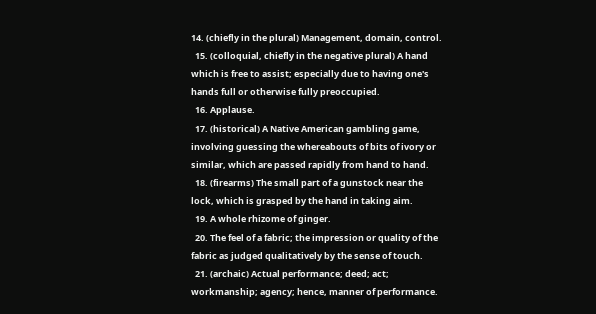14. (chiefly in the plural) Management, domain, control.
  15. (colloquial, chiefly in the negative plural) A hand which is free to assist; especially due to having one's hands full or otherwise fully preoccupied.
  16. Applause.
  17. (historical) A Native American gambling game, involving guessing the whereabouts of bits of ivory or similar, which are passed rapidly from hand to hand.
  18. (firearms) The small part of a gunstock near the lock, which is grasped by the hand in taking aim.
  19. A whole rhizome of ginger.
  20. The feel of a fabric; the impression or quality of the fabric as judged qualitatively by the sense of touch.
  21. (archaic) Actual performance; deed; act; workmanship; agency; hence, manner of performance.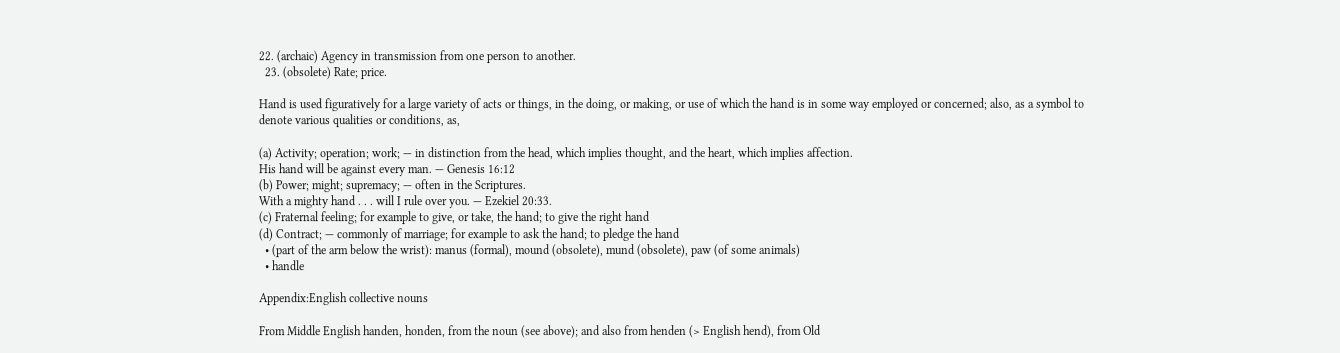22. (archaic) Agency in transmission from one person to another.
  23. (obsolete) Rate; price.

Hand is used figuratively for a large variety of acts or things, in the doing, or making, or use of which the hand is in some way employed or concerned; also, as a symbol to denote various qualities or conditions, as,

(a) Activity; operation; work; — in distinction from the head, which implies thought, and the heart, which implies affection.
His hand will be against every man. — Genesis 16:12
(b) Power; might; supremacy; — often in the Scriptures.
With a mighty hand . . . will I rule over you. — Ezekiel 20:33.
(c) Fraternal feeling; for example to give, or take, the hand; to give the right hand
(d) Contract; — commonly of marriage; for example to ask the hand; to pledge the hand
  • (part of the arm below the wrist): manus (formal), mound (obsolete), mund (obsolete), paw (of some animals)
  • handle

Appendix:English collective nouns

From Middle English handen, honden, from the noun (see above); and also from henden (> English hend), from Old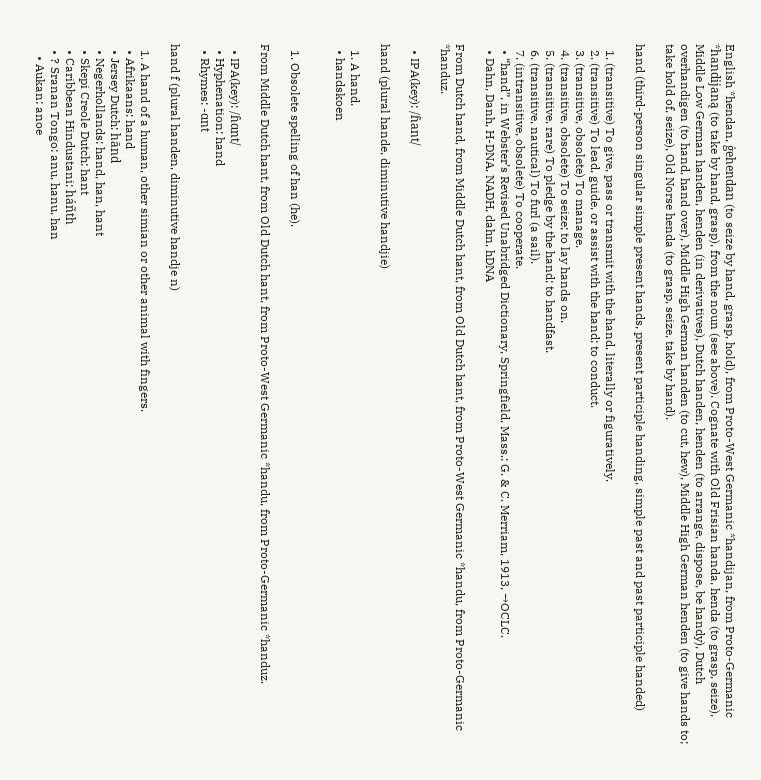English *hendan, ġehendan (to seize by hand, grasp, hold), from Proto-West Germanic *handijan, from Proto-Germanic *handijaną (to take by hand, grasp), from the noun (see above). Cognate with Old Frisian handa, henda (to grasp, seize), Middle Low German handen, henden (in derivatives), Dutch handen, henden (to arrange, dispose, be handy), Dutch overhandigen (to hand, hand over), Middle High German handen (to cut, hew), Middle High German henden (to give hands to; take hold of, seize), Old Norse henda (to grasp, seize, take by hand).

hand (third-person singular simple present hands, present participle handing, simple past and past participle handed)

  1. (transitive) To give, pass or transmit with the hand, literally or figuratively.
  2. (transitive) To lead, guide, or assist with the hand; to conduct.
  3. (transitive, obsolete) To manage.
  4. (transitive, obsolete) To seize; to lay hands on.
  5. (transitive, rare) To pledge by the hand; to handfast.
  6. (transitive, nautical) To furl (a sail).
  7. (intransitive, obsolete) To cooperate.
  • “hand”, in Webster’s Revised Unabridged Dictionary, Springfield, Mass.: G. & C. Merriam, 1913, →OCLC.
  • Dahn, Danh, H-DNA, NADH, dahn, hDNA

From Dutch hand, from Middle Dutch hant, from Old Dutch hant, from Proto-West Germanic *handu, from Proto-Germanic *handuz.

  • IPA(key): /ɦant/

hand (plural hande, diminutive handjie)

  1. A hand.
  • handskoen


  1. Obsolete spelling of han (he).

From Middle Dutch hant, from Old Dutch hant, from Proto-West Germanic *handu, from Proto-Germanic *handuz.

  • IPA(key): /ɦɑnt/
  • Hyphenation: hand
  • Rhymes: -ɑnt

hand f (plural handen, diminutive handje n)

  1. A hand of a human, other simian or other animal with fingers.
  • Afrikaans: hand
  • Jersey Dutch: hānd
  • Negerhollands: hand, han, hant
  • Skepi Creole Dutch: hant
  • Caribbean Hindustani: háñth
  • ? Sranan Tongo: anu, hanu, han
    • Aukan: anoe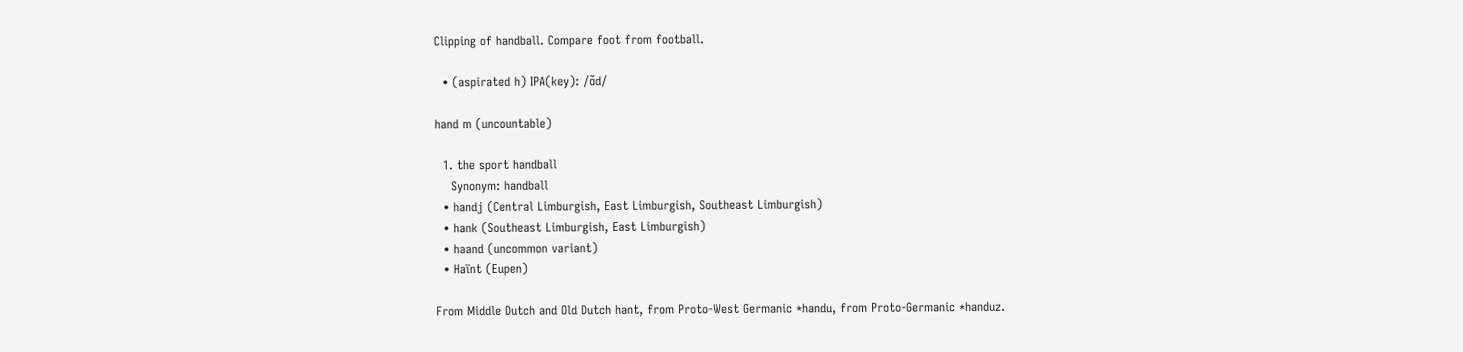Clipping of handball. Compare foot from football.

  • (aspirated h) IPA(key): /ɑ̃d/

hand m (uncountable)

  1. the sport handball
    Synonym: handball
  • handj (Central Limburgish, East Limburgish, Southeast Limburgish)
  • hank (Southeast Limburgish, East Limburgish)
  • haand (uncommon variant)
  • Haïnt (Eupen)

From Middle Dutch and Old Dutch hant, from Proto-West Germanic *handu, from Proto-Germanic *handuz.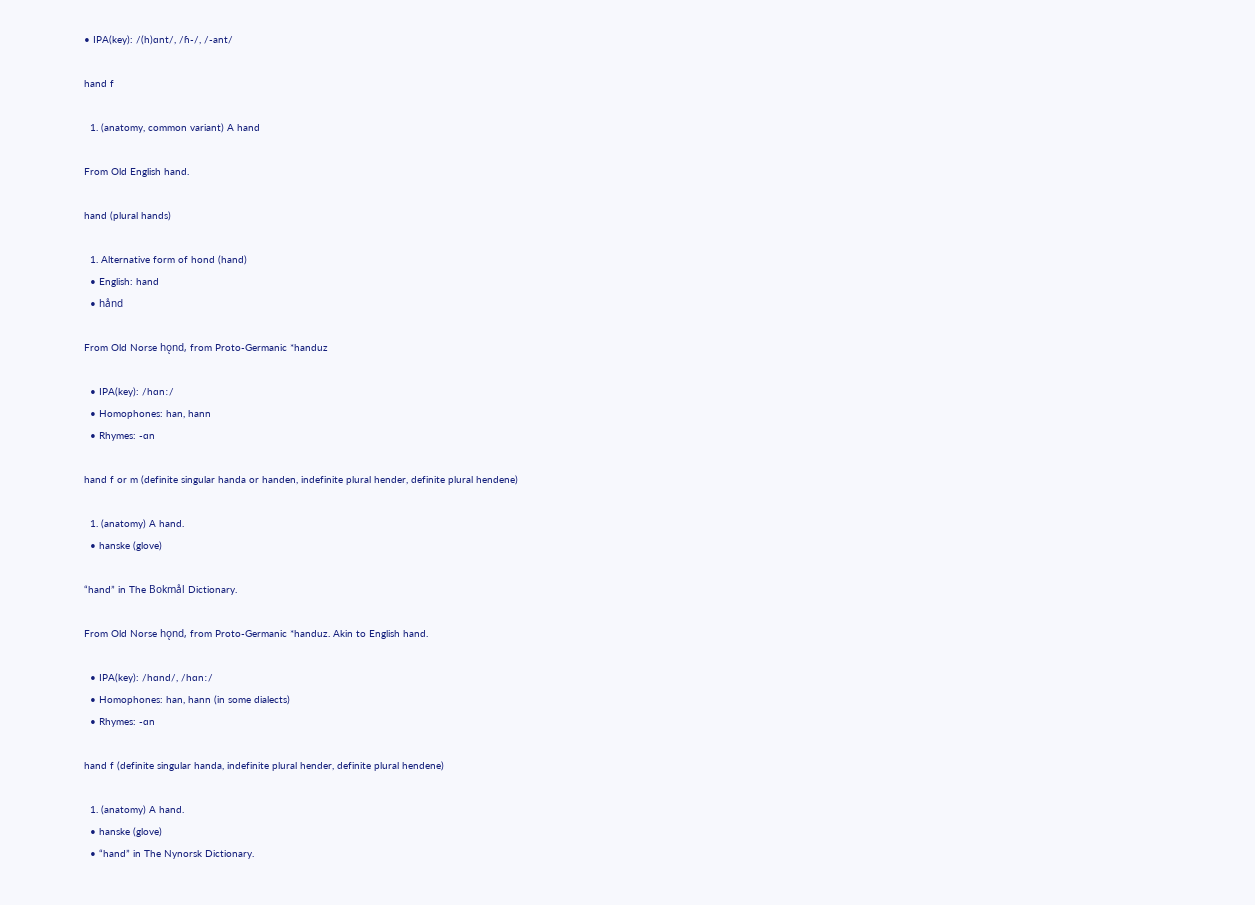• IPA(key): /(h)ɑnt/, /ɦ-/, /-ant/

hand f

  1. (anatomy, common variant) A hand

From Old English hand.

hand (plural hands)

  1. Alternative form of hond (hand)
  • English: hand
  • hånd

From Old Norse hǫnd, from Proto-Germanic *handuz

  • IPA(key): /hɑnː/
  • Homophones: han, hann
  • Rhymes: -ɑn

hand f or m (definite singular handa or handen, indefinite plural hender, definite plural hendene)

  1. (anatomy) A hand.
  • hanske (glove)

“hand” in The Bokmål Dictionary.

From Old Norse hǫnd, from Proto-Germanic *handuz. Akin to English hand.

  • IPA(key): /hɑnd/, /hɑnː/
  • Homophones: han, hann (in some dialects)
  • Rhymes: -ɑn

hand f (definite singular handa, indefinite plural hender, definite plural hendene)

  1. (anatomy) A hand.
  • hanske (glove)
  • “hand” in The Nynorsk Dictionary.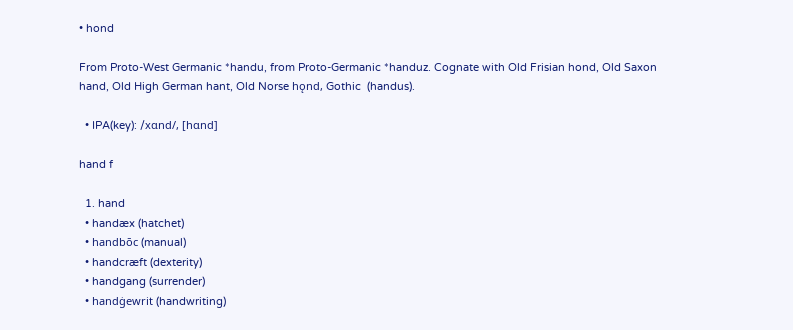• hond

From Proto-West Germanic *handu, from Proto-Germanic *handuz. Cognate with Old Frisian hond, Old Saxon hand, Old High German hant, Old Norse hǫnd, Gothic  (handus).

  • IPA(key): /xɑnd/, [hɑnd]

hand f

  1. hand
  • handæx (hatchet)
  • handbōc (manual)
  • handcræft (dexterity)
  • handgang (surrender)
  • handġewrit (handwriting)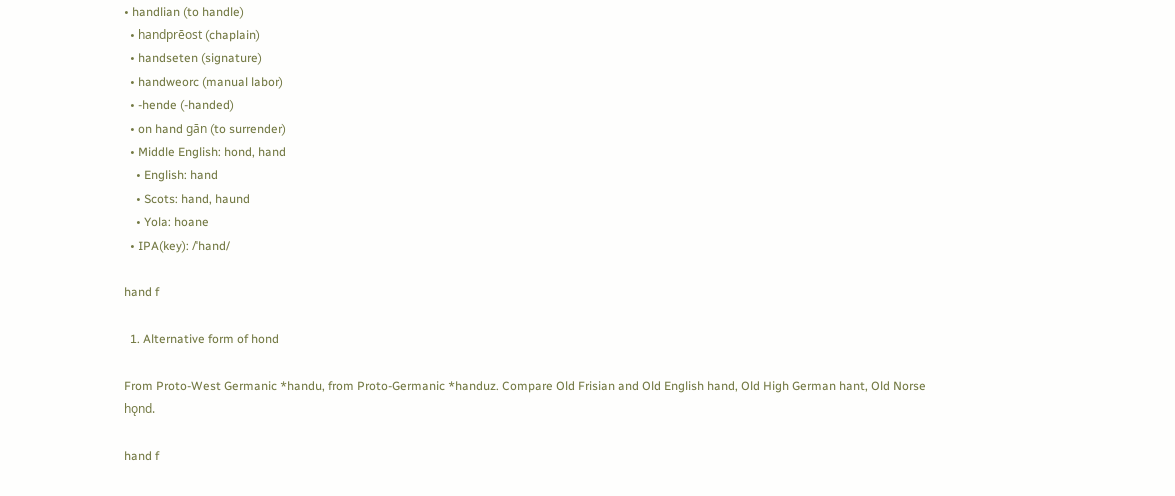• handlian (to handle)
  • handprēost (chaplain)
  • handseten (signature)
  • handweorc (manual labor)
  • -hende (-handed)
  • on hand gān (to surrender)
  • Middle English: hond, hand
    • English: hand
    • Scots: hand, haund
    • Yola: hoane
  • IPA(key): /ˈhand/

hand f

  1. Alternative form of hond

From Proto-West Germanic *handu, from Proto-Germanic *handuz. Compare Old Frisian and Old English hand, Old High German hant, Old Norse hǫnd.

hand f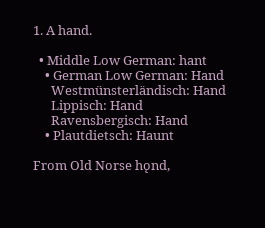1. A hand.

  • Middle Low German: hant
    • German Low German: Hand
      Westmünsterländisch: Hand
      Lippisch: Hand
      Ravensbergisch: Hand
    • Plautdietsch: Haunt

From Old Norse hǫnd,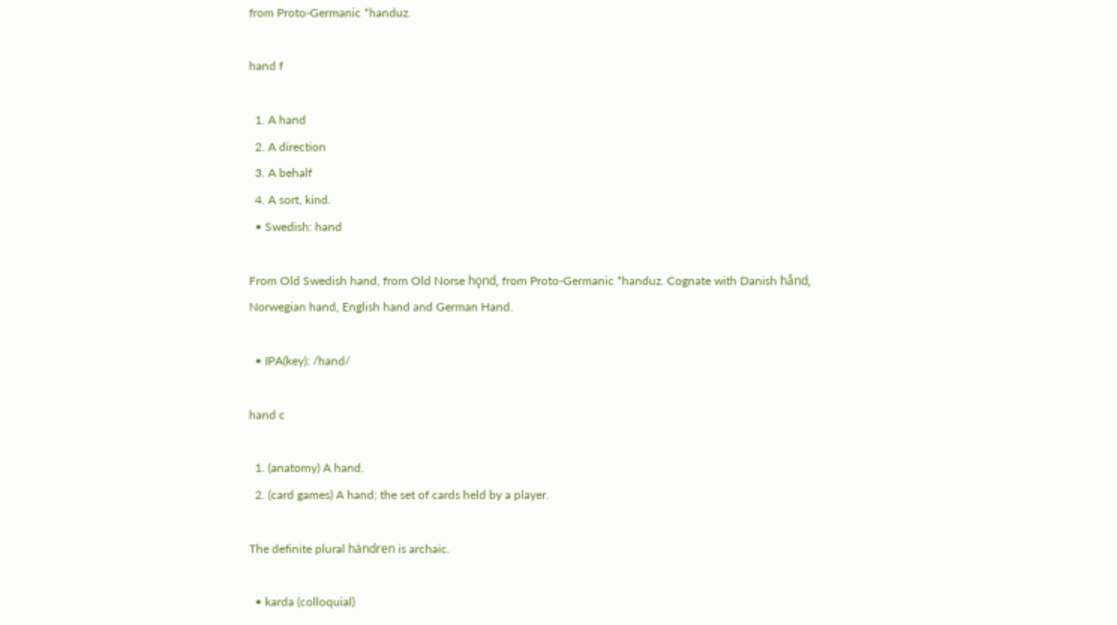from Proto-Germanic *handuz.

hand f

  1. A hand
  2. A direction
  3. A behalf
  4. A sort, kind.
  • Swedish: hand

From Old Swedish hand, from Old Norse hǫnd, from Proto-Germanic *handuz. Cognate with Danish hånd, Norwegian hand, English hand and German Hand.

  • IPA(key): /hand/

hand c

  1. (anatomy) A hand.
  2. (card games) A hand; the set of cards held by a player.

The definite plural händren is archaic.

  • karda (colloquial)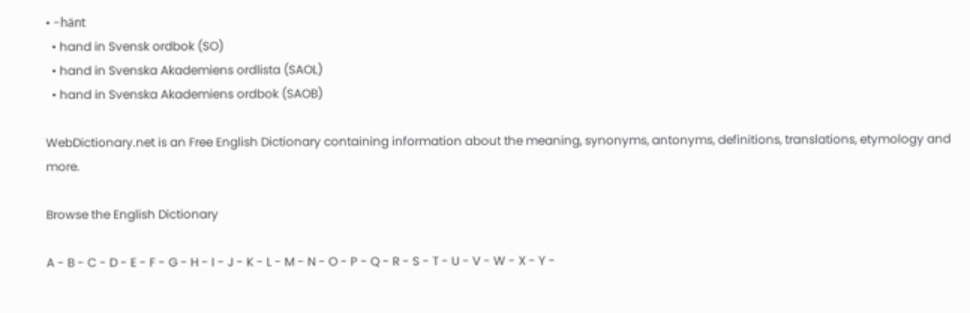• -hänt
  • hand in Svensk ordbok (SO)
  • hand in Svenska Akademiens ordlista (SAOL)
  • hand in Svenska Akademiens ordbok (SAOB)

WebDictionary.net is an Free English Dictionary containing information about the meaning, synonyms, antonyms, definitions, translations, etymology and more.

Browse the English Dictionary

A - B - C - D - E - F - G - H - I - J - K - L - M - N - O - P - Q - R - S - T - U - V - W - X - Y -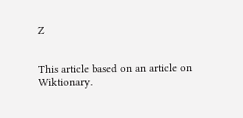Z


This article based on an article on Wiktionary.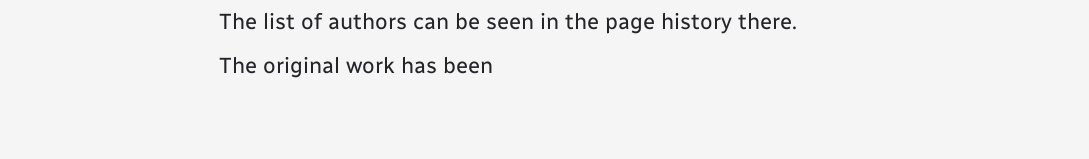The list of authors can be seen in the page history there. The original work has been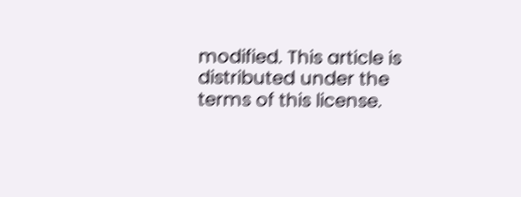modified. This article is distributed under the terms of this license.